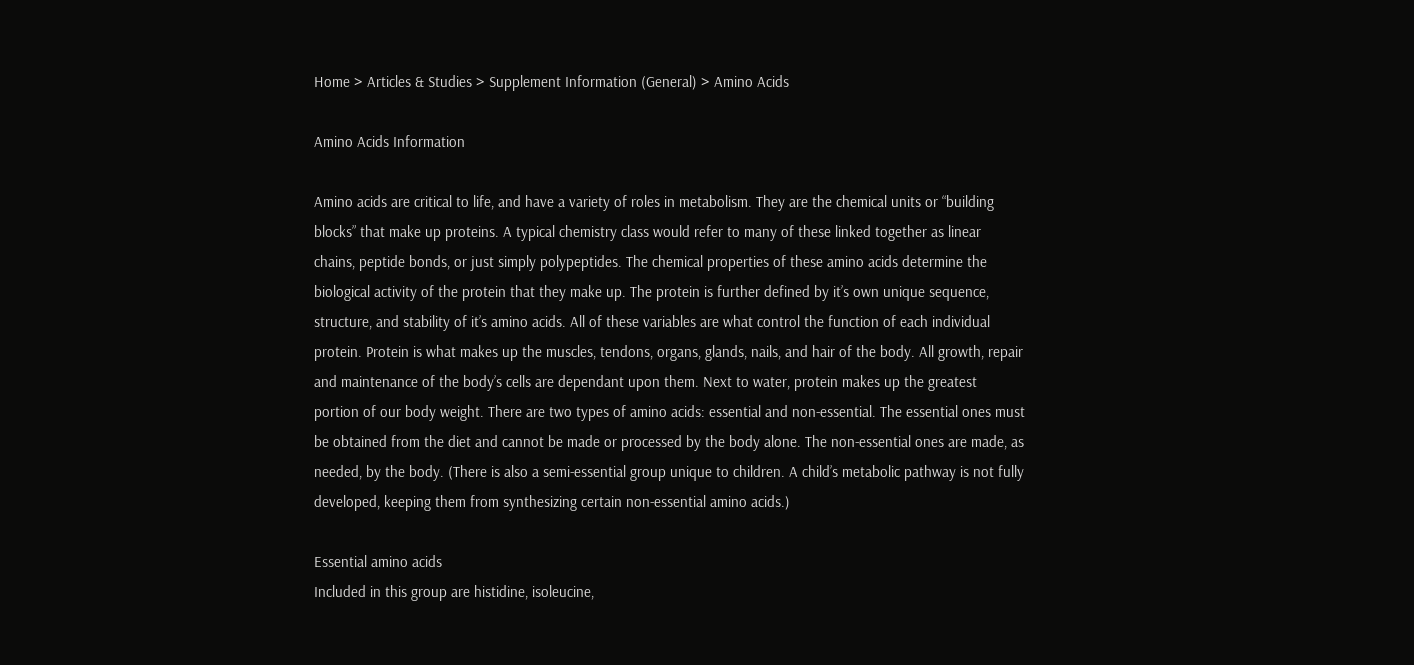Home > Articles & Studies > Supplement Information (General) > Amino Acids

Amino Acids Information

Amino acids are critical to life, and have a variety of roles in metabolism. They are the chemical units or “building blocks” that make up proteins. A typical chemistry class would refer to many of these linked together as linear chains, peptide bonds, or just simply polypeptides. The chemical properties of these amino acids determine the biological activity of the protein that they make up. The protein is further defined by it’s own unique sequence, structure, and stability of it’s amino acids. All of these variables are what control the function of each individual protein. Protein is what makes up the muscles, tendons, organs, glands, nails, and hair of the body. All growth, repair and maintenance of the body’s cells are dependant upon them. Next to water, protein makes up the greatest portion of our body weight. There are two types of amino acids: essential and non-essential. The essential ones must be obtained from the diet and cannot be made or processed by the body alone. The non-essential ones are made, as needed, by the body. (There is also a semi-essential group unique to children. A child’s metabolic pathway is not fully developed, keeping them from synthesizing certain non-essential amino acids.)

Essential amino acids
Included in this group are histidine, isoleucine,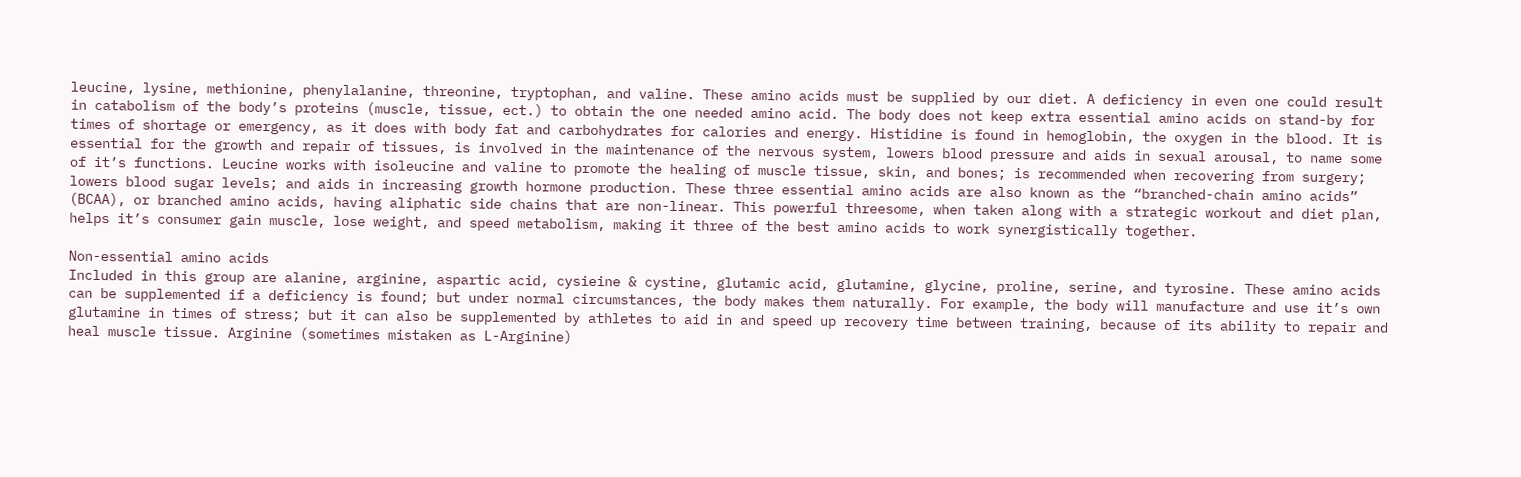leucine, lysine, methionine, phenylalanine, threonine, tryptophan, and valine. These amino acids must be supplied by our diet. A deficiency in even one could result in catabolism of the body’s proteins (muscle, tissue, ect.) to obtain the one needed amino acid. The body does not keep extra essential amino acids on stand-by for times of shortage or emergency, as it does with body fat and carbohydrates for calories and energy. Histidine is found in hemoglobin, the oxygen in the blood. It is essential for the growth and repair of tissues, is involved in the maintenance of the nervous system, lowers blood pressure and aids in sexual arousal, to name some of it’s functions. Leucine works with isoleucine and valine to promote the healing of muscle tissue, skin, and bones; is recommended when recovering from surgery; lowers blood sugar levels; and aids in increasing growth hormone production. These three essential amino acids are also known as the “branched-chain amino acids” (BCAA), or branched amino acids, having aliphatic side chains that are non-linear. This powerful threesome, when taken along with a strategic workout and diet plan, helps it’s consumer gain muscle, lose weight, and speed metabolism, making it three of the best amino acids to work synergistically together.

Non-essential amino acids
Included in this group are alanine, arginine, aspartic acid, cysieine & cystine, glutamic acid, glutamine, glycine, proline, serine, and tyrosine. These amino acids can be supplemented if a deficiency is found; but under normal circumstances, the body makes them naturally. For example, the body will manufacture and use it’s own glutamine in times of stress; but it can also be supplemented by athletes to aid in and speed up recovery time between training, because of its ability to repair and heal muscle tissue. Arginine (sometimes mistaken as L-Arginine)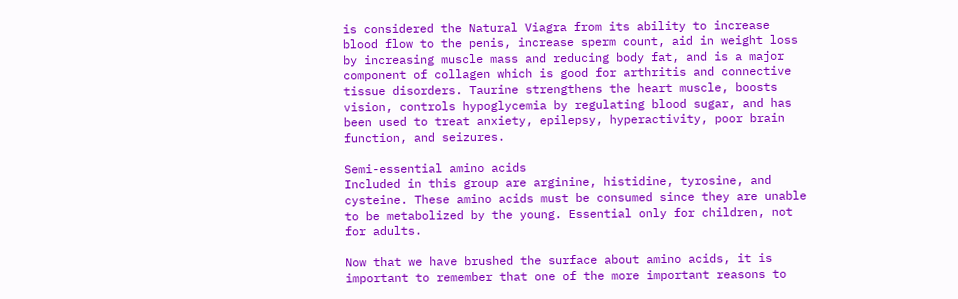is considered the Natural Viagra from its ability to increase blood flow to the penis, increase sperm count, aid in weight loss by increasing muscle mass and reducing body fat, and is a major component of collagen which is good for arthritis and connective tissue disorders. Taurine strengthens the heart muscle, boosts vision, controls hypoglycemia by regulating blood sugar, and has been used to treat anxiety, epilepsy, hyperactivity, poor brain function, and seizures.

Semi-essential amino acids
Included in this group are arginine, histidine, tyrosine, and cysteine. These amino acids must be consumed since they are unable to be metabolized by the young. Essential only for children, not for adults.

Now that we have brushed the surface about amino acids, it is important to remember that one of the more important reasons to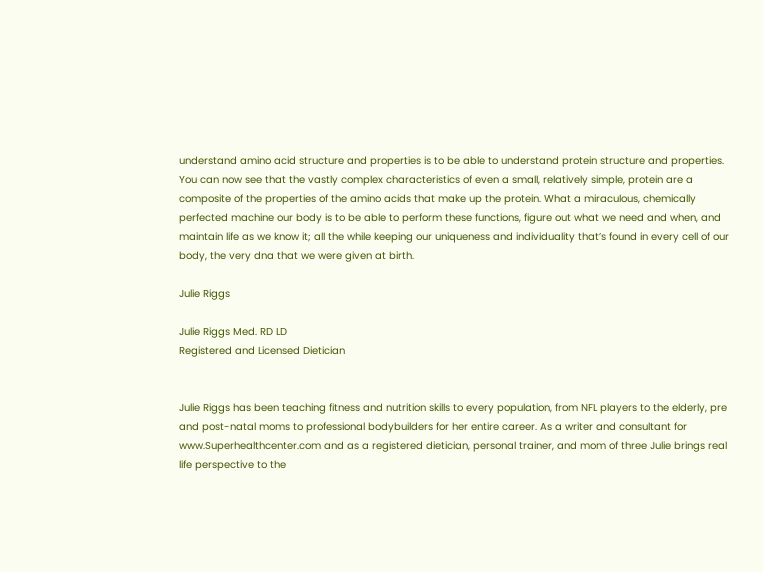understand amino acid structure and properties is to be able to understand protein structure and properties. You can now see that the vastly complex characteristics of even a small, relatively simple, protein are a composite of the properties of the amino acids that make up the protein. What a miraculous, chemically perfected machine our body is to be able to perform these functions, figure out what we need and when, and maintain life as we know it; all the while keeping our uniqueness and individuality that’s found in every cell of our body, the very dna that we were given at birth.

Julie Riggs

Julie Riggs Med. RD LD
Registered and Licensed Dietician


Julie Riggs has been teaching fitness and nutrition skills to every population, from NFL players to the elderly, pre and post-natal moms to professional bodybuilders for her entire career. As a writer and consultant for www.Superhealthcenter.com and as a registered dietician, personal trainer, and mom of three Julie brings real life perspective to the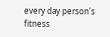every day person's fitness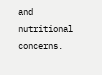and nutritional concerns.